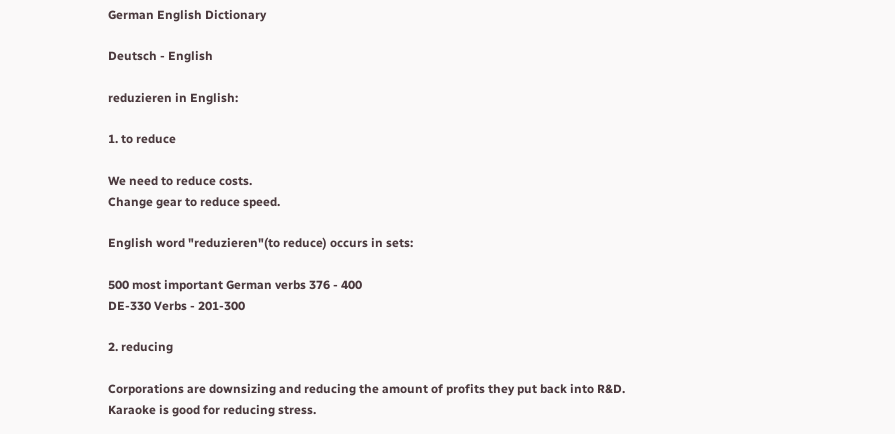German English Dictionary

Deutsch - English

reduzieren in English:

1. to reduce

We need to reduce costs.
Change gear to reduce speed.

English word "reduzieren"(to reduce) occurs in sets:

500 most important German verbs 376 - 400
DE-330 Verbs - 201-300

2. reducing

Corporations are downsizing and reducing the amount of profits they put back into R&D.
Karaoke is good for reducing stress.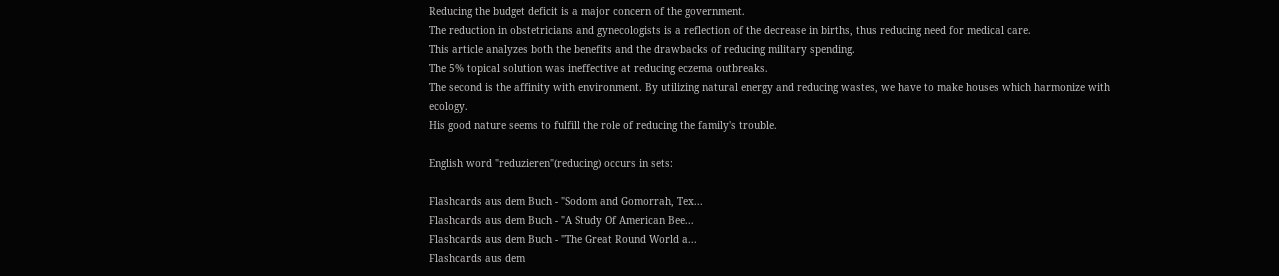Reducing the budget deficit is a major concern of the government.
The reduction in obstetricians and gynecologists is a reflection of the decrease in births, thus reducing need for medical care.
This article analyzes both the benefits and the drawbacks of reducing military spending.
The 5% topical solution was ineffective at reducing eczema outbreaks.
The second is the affinity with environment. By utilizing natural energy and reducing wastes, we have to make houses which harmonize with ecology.
His good nature seems to fulfill the role of reducing the family's trouble.

English word "reduzieren"(reducing) occurs in sets:

Flashcards aus dem Buch - "Sodom and Gomorrah, Tex...
Flashcards aus dem Buch - "A Study Of American Bee...
Flashcards aus dem Buch - "The Great Round World a...
Flashcards aus dem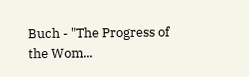Buch - "The Progress of the Wom...